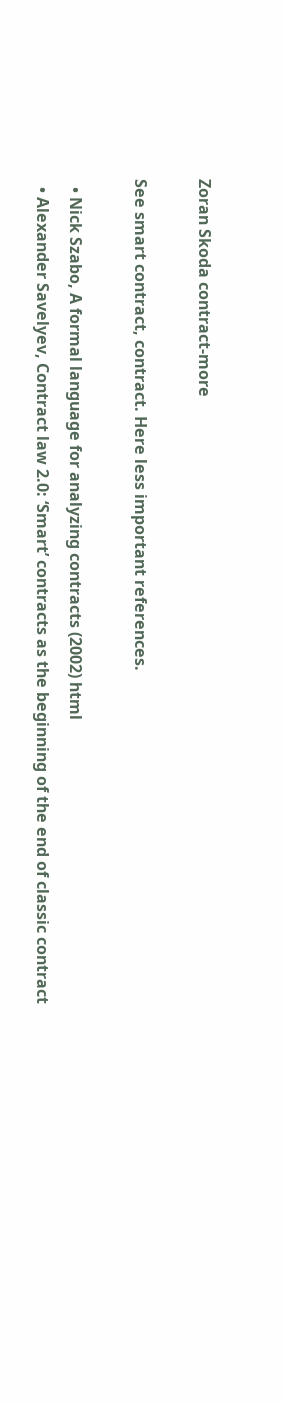Zoran Skoda contract-more

See smart contract, contract. Here less important references.

  • Nick Szabo, A formal language for analyzing contracts (2002) html
  • Alexander Savelyev, Contract law 2.0: ‘Smart’ contracts as the beginning of the end of classic contract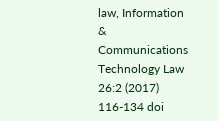law, Information & Communications Technology Law 26:2 (2017) 116-134 doi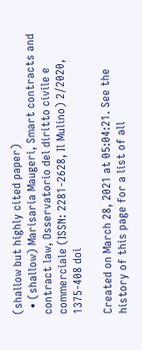(shallow but highly cited paper)
  • (shallow) Marisaria Maugeri, Smart contracts and contract law, Osservatorio del diritto civile e commerciale (ISSN: 2281-2628, Il Mulino) 2/2020, 1375-408 doi

Created on March 28, 2021 at 05:04:21. See the history of this page for a list of all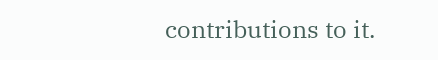contributions to it.